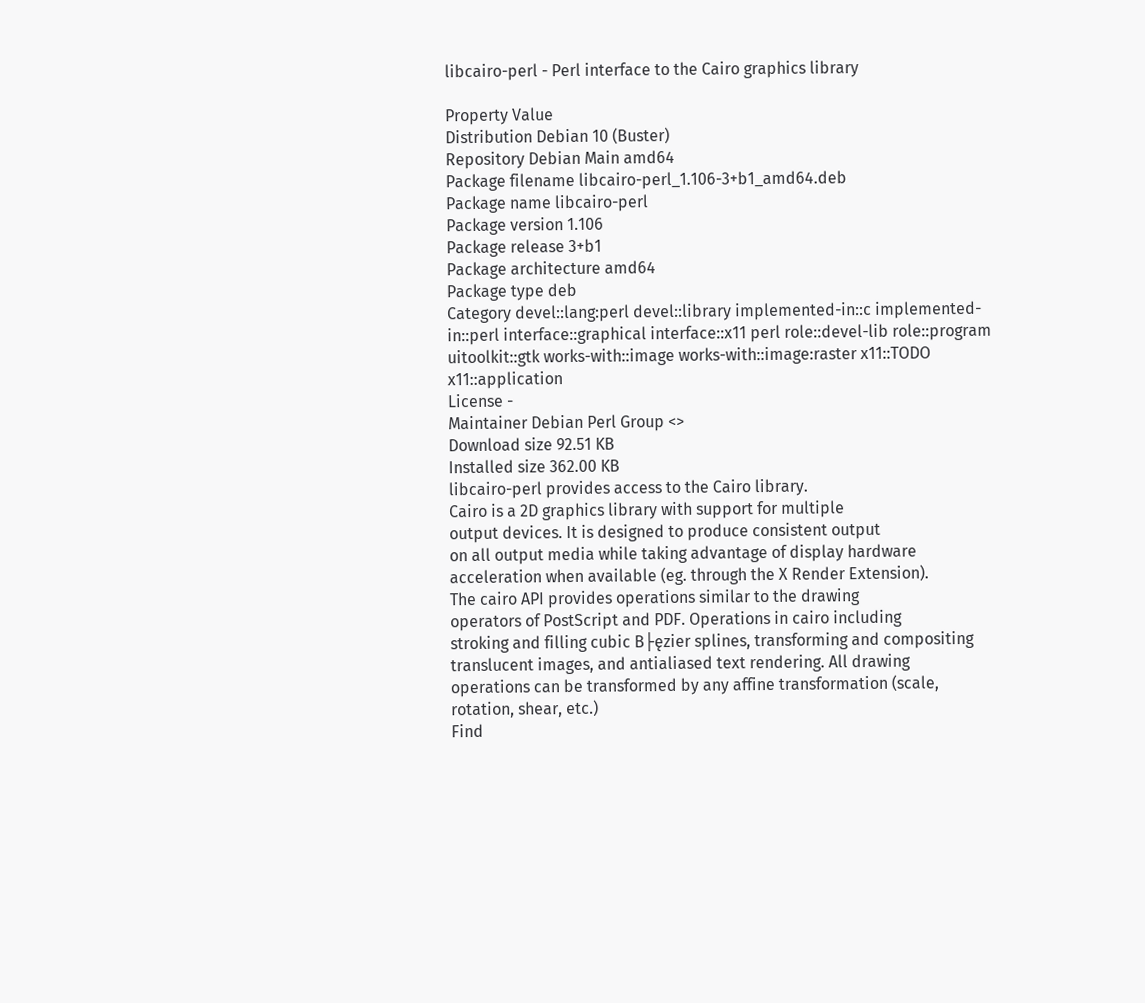libcairo-perl - Perl interface to the Cairo graphics library

Property Value
Distribution Debian 10 (Buster)
Repository Debian Main amd64
Package filename libcairo-perl_1.106-3+b1_amd64.deb
Package name libcairo-perl
Package version 1.106
Package release 3+b1
Package architecture amd64
Package type deb
Category devel::lang:perl devel::library implemented-in::c implemented-in::perl interface::graphical interface::x11 perl role::devel-lib role::program uitoolkit::gtk works-with::image works-with::image:raster x11::TODO x11::application
License -
Maintainer Debian Perl Group <>
Download size 92.51 KB
Installed size 362.00 KB
libcairo-perl provides access to the Cairo library.
Cairo is a 2D graphics library with support for multiple
output devices. It is designed to produce consistent output
on all output media while taking advantage of display hardware
acceleration when available (eg. through the X Render Extension).
The cairo API provides operations similar to the drawing
operators of PostScript and PDF. Operations in cairo including
stroking and filling cubic B├ęzier splines, transforming and compositing
translucent images, and antialiased text rendering. All drawing
operations can be transformed by any affine transformation (scale,
rotation, shear, etc.)
Find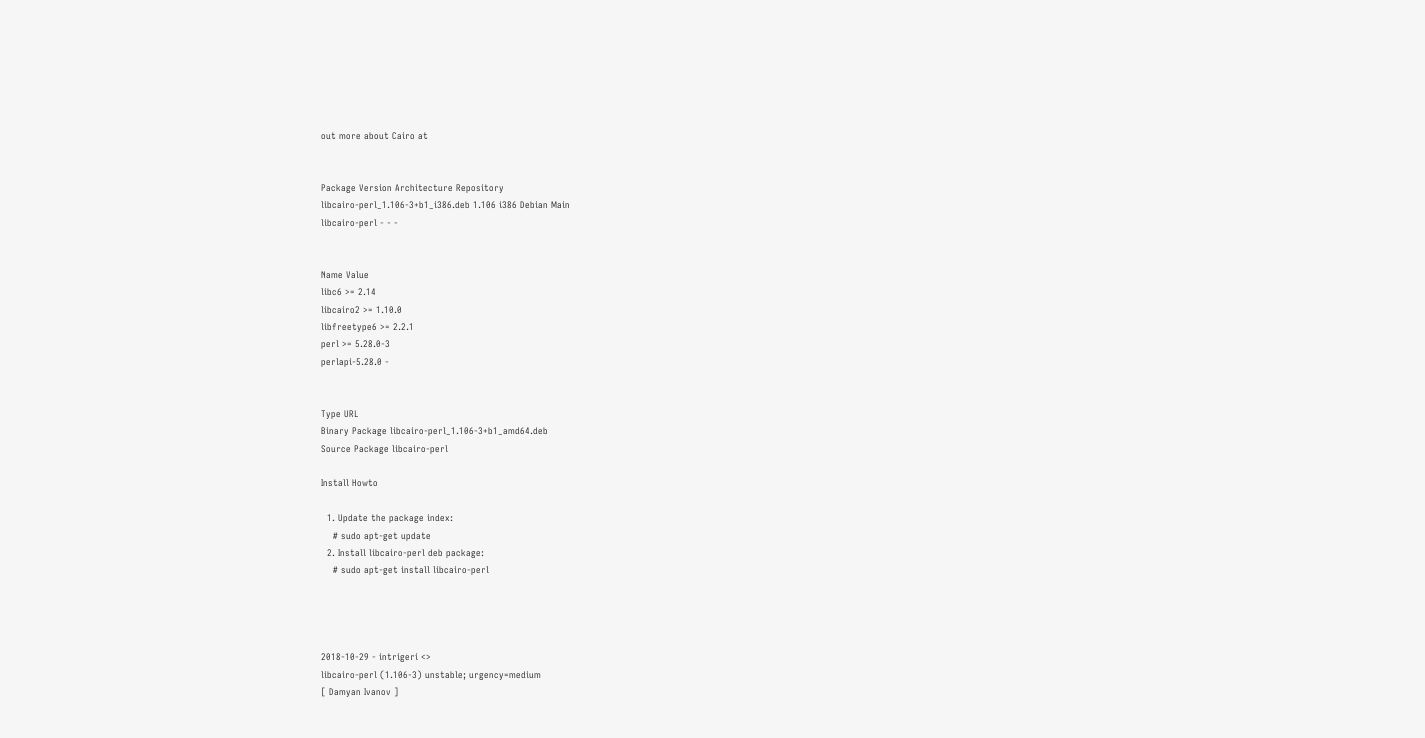out more about Cairo at


Package Version Architecture Repository
libcairo-perl_1.106-3+b1_i386.deb 1.106 i386 Debian Main
libcairo-perl - - -


Name Value
libc6 >= 2.14
libcairo2 >= 1.10.0
libfreetype6 >= 2.2.1
perl >= 5.28.0-3
perlapi-5.28.0 -


Type URL
Binary Package libcairo-perl_1.106-3+b1_amd64.deb
Source Package libcairo-perl

Install Howto

  1. Update the package index:
    # sudo apt-get update
  2. Install libcairo-perl deb package:
    # sudo apt-get install libcairo-perl




2018-10-29 - intrigeri <>
libcairo-perl (1.106-3) unstable; urgency=medium
[ Damyan Ivanov ]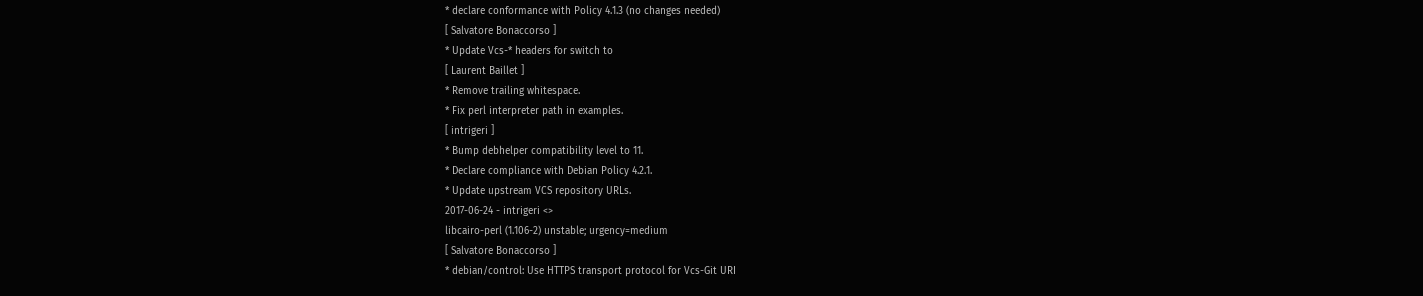* declare conformance with Policy 4.1.3 (no changes needed)
[ Salvatore Bonaccorso ]
* Update Vcs-* headers for switch to
[ Laurent Baillet ]
* Remove trailing whitespace.
* Fix perl interpreter path in examples.
[ intrigeri ]
* Bump debhelper compatibility level to 11.
* Declare compliance with Debian Policy 4.2.1.
* Update upstream VCS repository URLs.
2017-06-24 - intrigeri <>
libcairo-perl (1.106-2) unstable; urgency=medium
[ Salvatore Bonaccorso ]
* debian/control: Use HTTPS transport protocol for Vcs-Git URI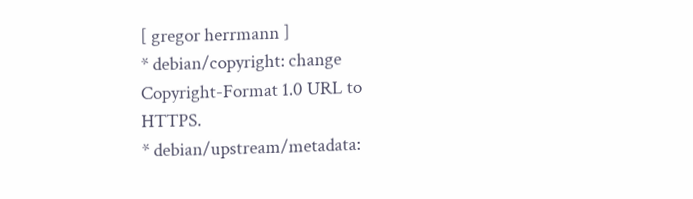[ gregor herrmann ]
* debian/copyright: change Copyright-Format 1.0 URL to HTTPS.
* debian/upstream/metadata: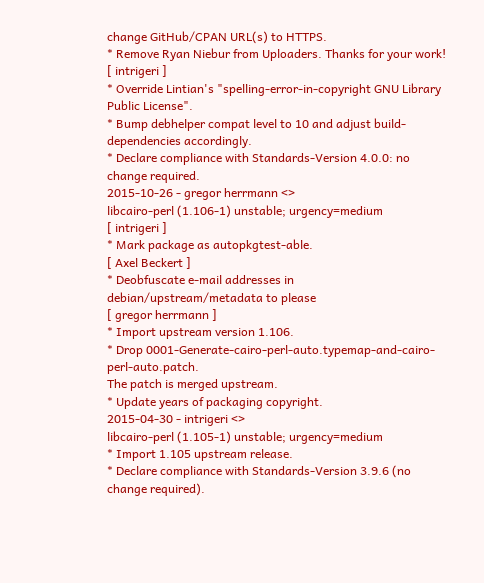change GitHub/CPAN URL(s) to HTTPS.
* Remove Ryan Niebur from Uploaders. Thanks for your work!
[ intrigeri ]
* Override Lintian's "spelling-error-in-copyright GNU Library Public License".
* Bump debhelper compat level to 10 and adjust build-dependencies accordingly.
* Declare compliance with Standards-Version 4.0.0: no change required.
2015-10-26 - gregor herrmann <>
libcairo-perl (1.106-1) unstable; urgency=medium
[ intrigeri ]
* Mark package as autopkgtest-able.
[ Axel Beckert ]
* Deobfuscate e-mail addresses in debian/upstream/metadata to please
[ gregor herrmann ]
* Import upstream version 1.106.
* Drop 0001-Generate-cairo-perl-auto.typemap-and-cairo-perl-auto.patch.
The patch is merged upstream.
* Update years of packaging copyright.
2015-04-30 - intrigeri <>
libcairo-perl (1.105-1) unstable; urgency=medium
* Import 1.105 upstream release.
* Declare compliance with Standards-Version 3.9.6 (no change required).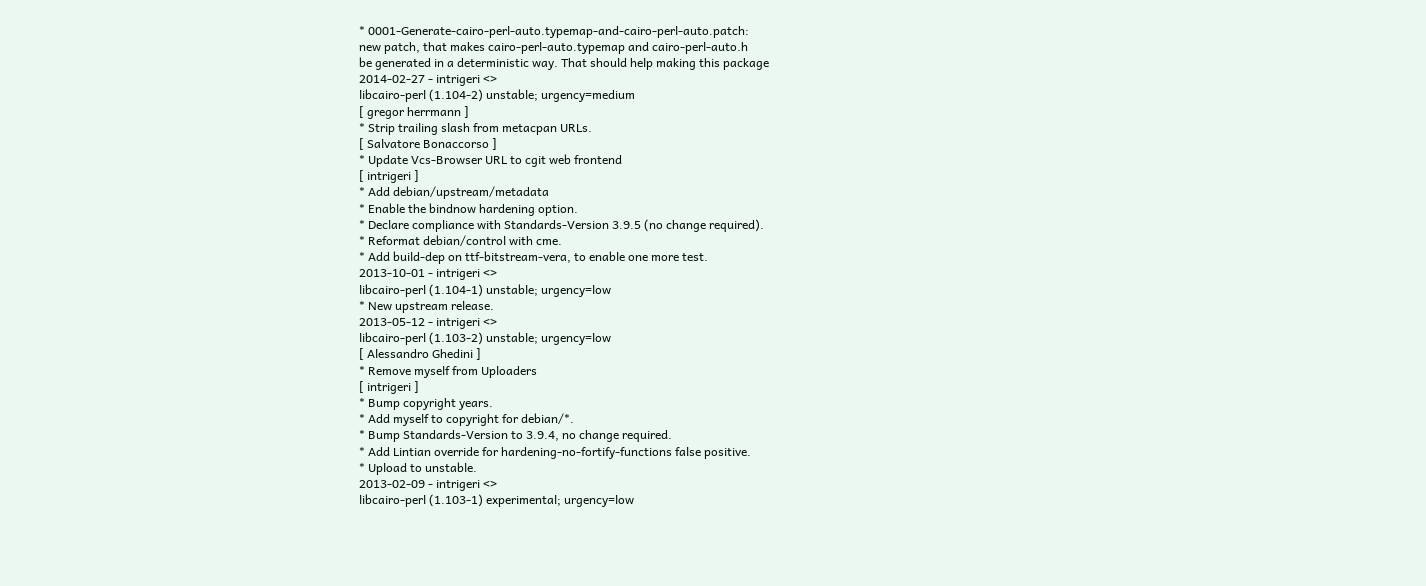* 0001-Generate-cairo-perl-auto.typemap-and-cairo-perl-auto.patch:
new patch, that makes cairo-perl-auto.typemap and cairo-perl-auto.h
be generated in a deterministic way. That should help making this package
2014-02-27 - intrigeri <>
libcairo-perl (1.104-2) unstable; urgency=medium
[ gregor herrmann ]
* Strip trailing slash from metacpan URLs.
[ Salvatore Bonaccorso ]
* Update Vcs-Browser URL to cgit web frontend
[ intrigeri ]
* Add debian/upstream/metadata
* Enable the bindnow hardening option.
* Declare compliance with Standards-Version 3.9.5 (no change required).
* Reformat debian/control with cme.
* Add build-dep on ttf-bitstream-vera, to enable one more test.
2013-10-01 - intrigeri <>
libcairo-perl (1.104-1) unstable; urgency=low
* New upstream release.
2013-05-12 - intrigeri <>
libcairo-perl (1.103-2) unstable; urgency=low
[ Alessandro Ghedini ]
* Remove myself from Uploaders
[ intrigeri ]
* Bump copyright years.
* Add myself to copyright for debian/*.
* Bump Standards-Version to 3.9.4, no change required.
* Add Lintian override for hardening-no-fortify-functions false positive.
* Upload to unstable.
2013-02-09 - intrigeri <>
libcairo-perl (1.103-1) experimental; urgency=low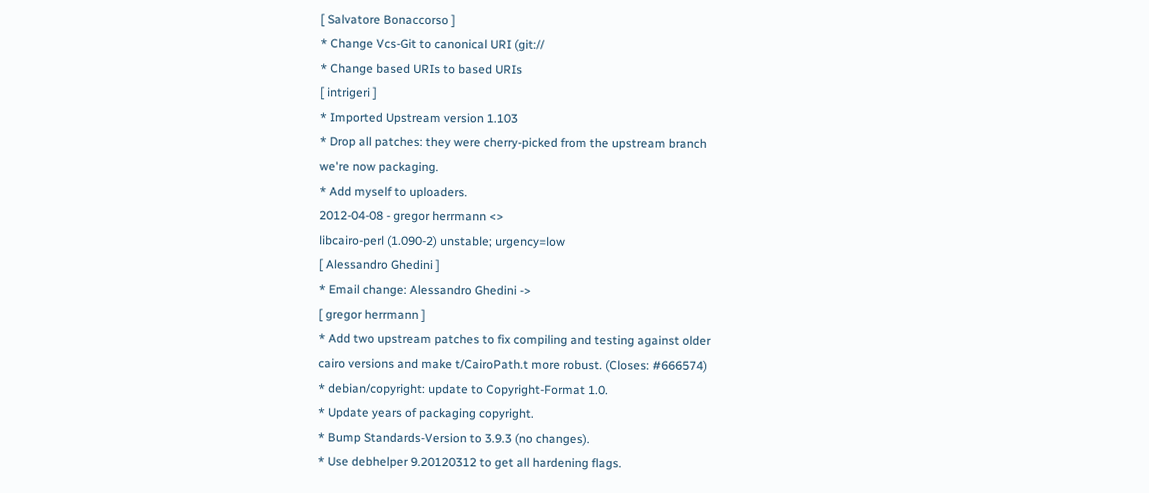[ Salvatore Bonaccorso ]
* Change Vcs-Git to canonical URI (git://
* Change based URIs to based URIs
[ intrigeri ]
* Imported Upstream version 1.103
* Drop all patches: they were cherry-picked from the upstream branch
we're now packaging.
* Add myself to uploaders.
2012-04-08 - gregor herrmann <>
libcairo-perl (1.090-2) unstable; urgency=low
[ Alessandro Ghedini ]
* Email change: Alessandro Ghedini ->
[ gregor herrmann ]
* Add two upstream patches to fix compiling and testing against older
cairo versions and make t/CairoPath.t more robust. (Closes: #666574)
* debian/copyright: update to Copyright-Format 1.0.
* Update years of packaging copyright.
* Bump Standards-Version to 3.9.3 (no changes).
* Use debhelper 9.20120312 to get all hardening flags.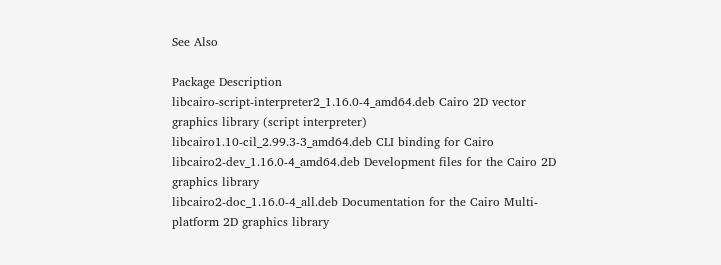See Also

Package Description
libcairo-script-interpreter2_1.16.0-4_amd64.deb Cairo 2D vector graphics library (script interpreter)
libcairo1.10-cil_2.99.3-3_amd64.deb CLI binding for Cairo
libcairo2-dev_1.16.0-4_amd64.deb Development files for the Cairo 2D graphics library
libcairo2-doc_1.16.0-4_all.deb Documentation for the Cairo Multi-platform 2D graphics library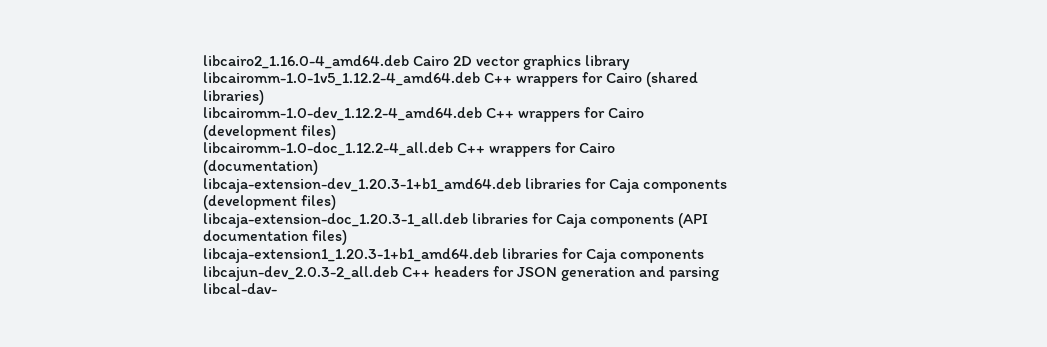libcairo2_1.16.0-4_amd64.deb Cairo 2D vector graphics library
libcairomm-1.0-1v5_1.12.2-4_amd64.deb C++ wrappers for Cairo (shared libraries)
libcairomm-1.0-dev_1.12.2-4_amd64.deb C++ wrappers for Cairo (development files)
libcairomm-1.0-doc_1.12.2-4_all.deb C++ wrappers for Cairo (documentation)
libcaja-extension-dev_1.20.3-1+b1_amd64.deb libraries for Caja components (development files)
libcaja-extension-doc_1.20.3-1_all.deb libraries for Caja components (API documentation files)
libcaja-extension1_1.20.3-1+b1_amd64.deb libraries for Caja components
libcajun-dev_2.0.3-2_all.deb C++ headers for JSON generation and parsing
libcal-dav-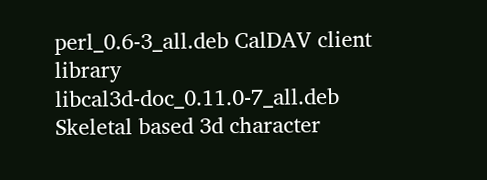perl_0.6-3_all.deb CalDAV client library
libcal3d-doc_0.11.0-7_all.deb Skeletal based 3d character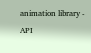animation library - API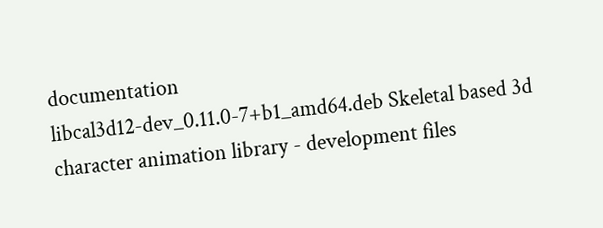documentation
libcal3d12-dev_0.11.0-7+b1_amd64.deb Skeletal based 3d character animation library - development files